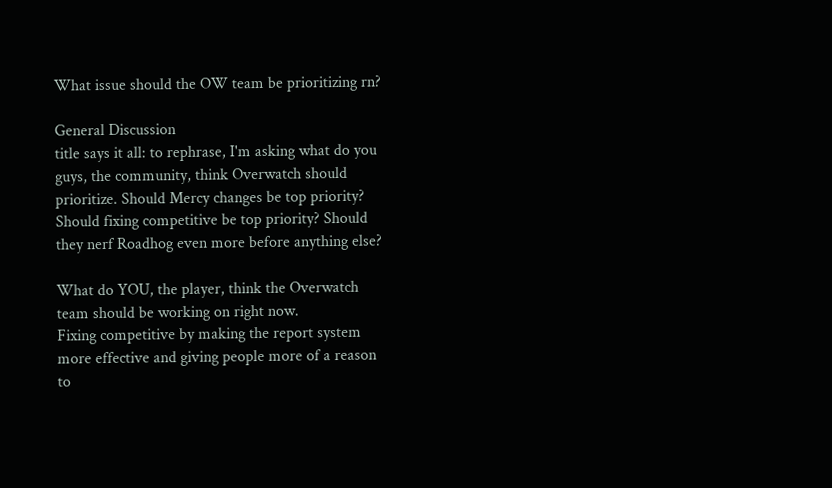What issue should the OW team be prioritizing rn?

General Discussion
title says it all: to rephrase, I'm asking what do you guys, the community, think Overwatch should prioritize. Should Mercy changes be top priority? Should fixing competitive be top priority? Should they nerf Roadhog even more before anything else?

What do YOU, the player, think the Overwatch team should be working on right now.
Fixing competitive by making the report system more effective and giving people more of a reason to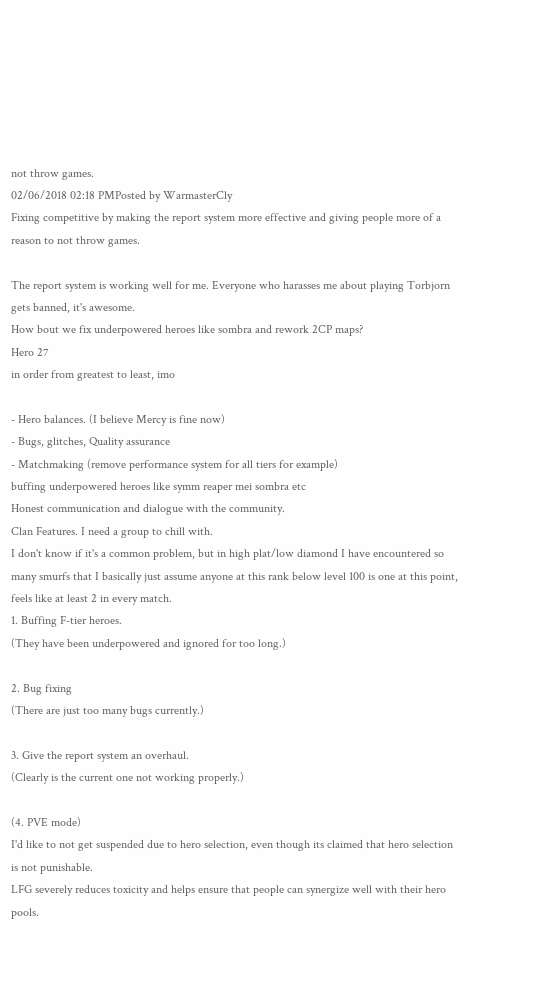not throw games.
02/06/2018 02:18 PMPosted by WarmasterCly
Fixing competitive by making the report system more effective and giving people more of a reason to not throw games.

The report system is working well for me. Everyone who harasses me about playing Torbjorn gets banned, it's awesome.
How bout we fix underpowered heroes like sombra and rework 2CP maps?
Hero 27
in order from greatest to least, imo

- Hero balances. (I believe Mercy is fine now)
- Bugs, glitches, Quality assurance
- Matchmaking (remove performance system for all tiers for example)
buffing underpowered heroes like symm reaper mei sombra etc
Honest communication and dialogue with the community.
Clan Features. I need a group to chill with.
I don't know if it's a common problem, but in high plat/low diamond I have encountered so many smurfs that I basically just assume anyone at this rank below level 100 is one at this point, feels like at least 2 in every match.
1. Buffing F-tier heroes.
(They have been underpowered and ignored for too long.)

2. Bug fixing
(There are just too many bugs currently.)

3. Give the report system an overhaul.
(Clearly is the current one not working properly.)

(4. PVE mode)
I'd like to not get suspended due to hero selection, even though its claimed that hero selection is not punishable.
LFG severely reduces toxicity and helps ensure that people can synergize well with their hero pools.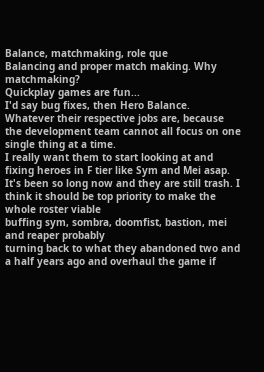Balance, matchmaking, role que
Balancing and proper match making. Why matchmaking?
Quickplay games are fun...
I'd say bug fixes, then Hero Balance.
Whatever their respective jobs are, because the development team cannot all focus on one single thing at a time.
I really want them to start looking at and fixing heroes in F tier like Sym and Mei asap. It's been so long now and they are still trash. I think it should be top priority to make the whole roster viable
buffing sym, sombra, doomfist, bastion, mei and reaper probably
turning back to what they abandoned two and a half years ago and overhaul the game if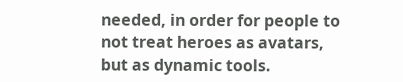needed, in order for people to not treat heroes as avatars, but as dynamic tools.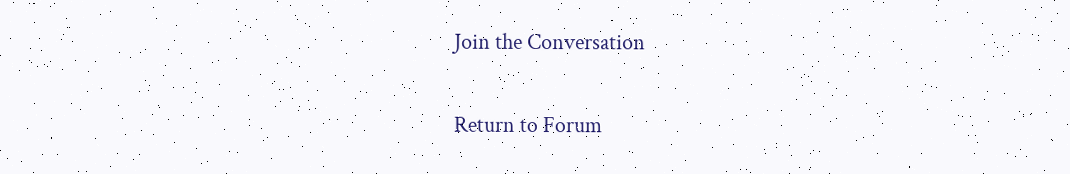Join the Conversation

Return to Forum